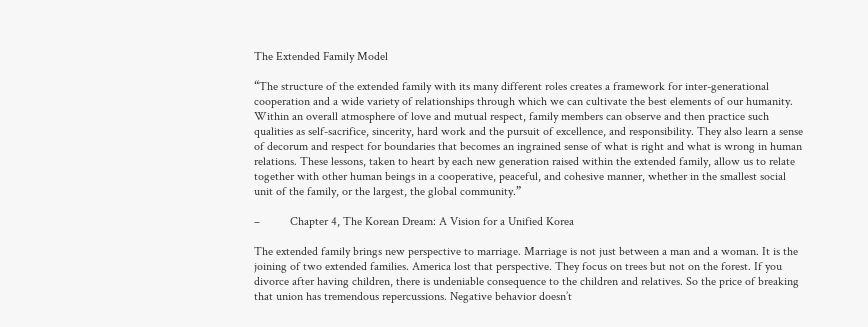The Extended Family Model

“The structure of the extended family with its many different roles creates a framework for inter-generational cooperation and a wide variety of relationships through which we can cultivate the best elements of our humanity. Within an overall atmosphere of love and mutual respect, family members can observe and then practice such qualities as self-sacrifice, sincerity, hard work and the pursuit of excellence, and responsibility. They also learn a sense of decorum and respect for boundaries that becomes an ingrained sense of what is right and what is wrong in human relations. These lessons, taken to heart by each new generation raised within the extended family, allow us to relate together with other human beings in a cooperative, peaceful, and cohesive manner, whether in the smallest social unit of the family, or the largest, the global community.”

–          Chapter 4, The Korean Dream: A Vision for a Unified Korea

The extended family brings new perspective to marriage. Marriage is not just between a man and a woman. It is the joining of two extended families. America lost that perspective. They focus on trees but not on the forest. If you divorce after having children, there is undeniable consequence to the children and relatives. So the price of breaking that union has tremendous repercussions. Negative behavior doesn’t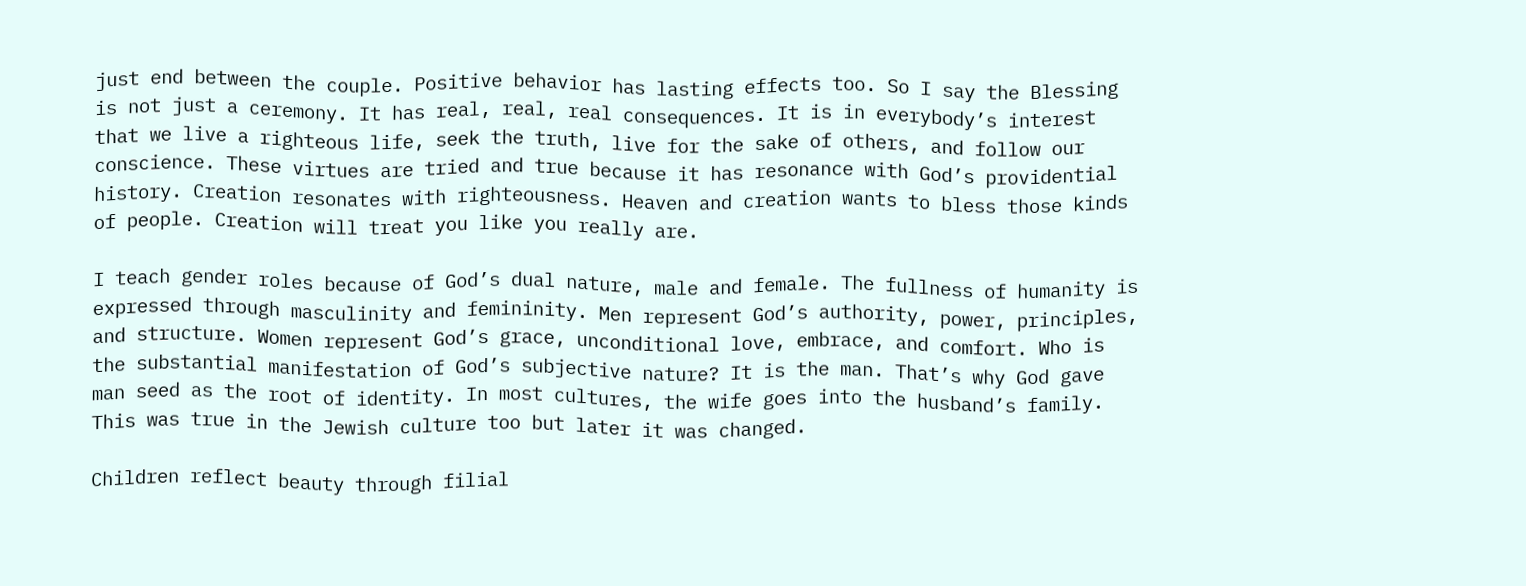just end between the couple. Positive behavior has lasting effects too. So I say the Blessing is not just a ceremony. It has real, real, real consequences. It is in everybody’s interest that we live a righteous life, seek the truth, live for the sake of others, and follow our conscience. These virtues are tried and true because it has resonance with God’s providential history. Creation resonates with righteousness. Heaven and creation wants to bless those kinds of people. Creation will treat you like you really are.

I teach gender roles because of God’s dual nature, male and female. The fullness of humanity is expressed through masculinity and femininity. Men represent God’s authority, power, principles, and structure. Women represent God’s grace, unconditional love, embrace, and comfort. Who is the substantial manifestation of God’s subjective nature? It is the man. That’s why God gave man seed as the root of identity. In most cultures, the wife goes into the husband’s family. This was true in the Jewish culture too but later it was changed.

Children reflect beauty through filial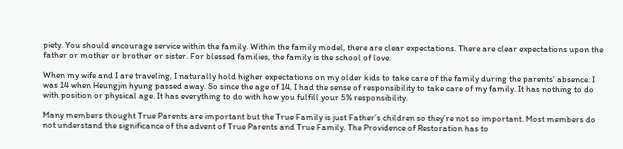piety. You should encourage service within the family. Within the family model, there are clear expectations. There are clear expectations upon the father or mother or brother or sister. For blessed families, the family is the school of love.

When my wife and I are traveling, I naturally hold higher expectations on my older kids to take care of the family during the parents’ absence. I was 14 when Heungjin hyung passed away. So since the age of 14, I had the sense of responsibility to take care of my family. It has nothing to do with position or physical age. It has everything to do with how you fulfill your 5% responsibility.

Many members thought True Parents are important but the True Family is just Father’s children so they’re not so important. Most members do not understand the significance of the advent of True Parents and True Family. The Providence of Restoration has to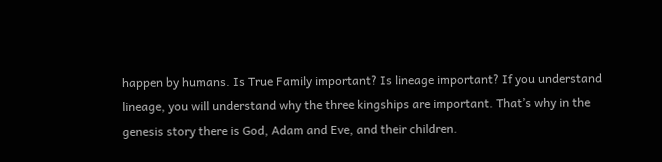happen by humans. Is True Family important? Is lineage important? If you understand lineage, you will understand why the three kingships are important. That’s why in the genesis story there is God, Adam and Eve, and their children.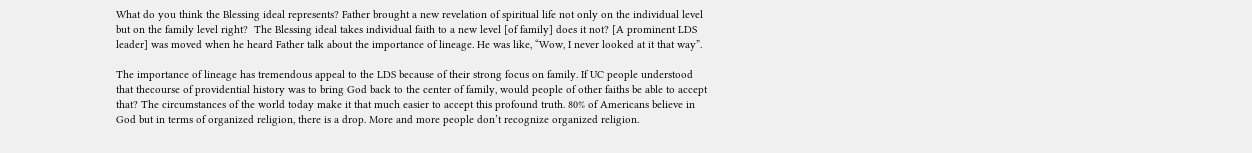What do you think the Blessing ideal represents? Father brought a new revelation of spiritual life not only on the individual level but on the family level right?  The Blessing ideal takes individual faith to a new level [of family] does it not? [A prominent LDS leader] was moved when he heard Father talk about the importance of lineage. He was like, “Wow, I never looked at it that way”.

The importance of lineage has tremendous appeal to the LDS because of their strong focus on family. If UC people understood that thecourse of providential history was to bring God back to the center of family, would people of other faiths be able to accept that? The circumstances of the world today make it that much easier to accept this profound truth. 80% of Americans believe in God but in terms of organized religion, there is a drop. More and more people don’t recognize organized religion.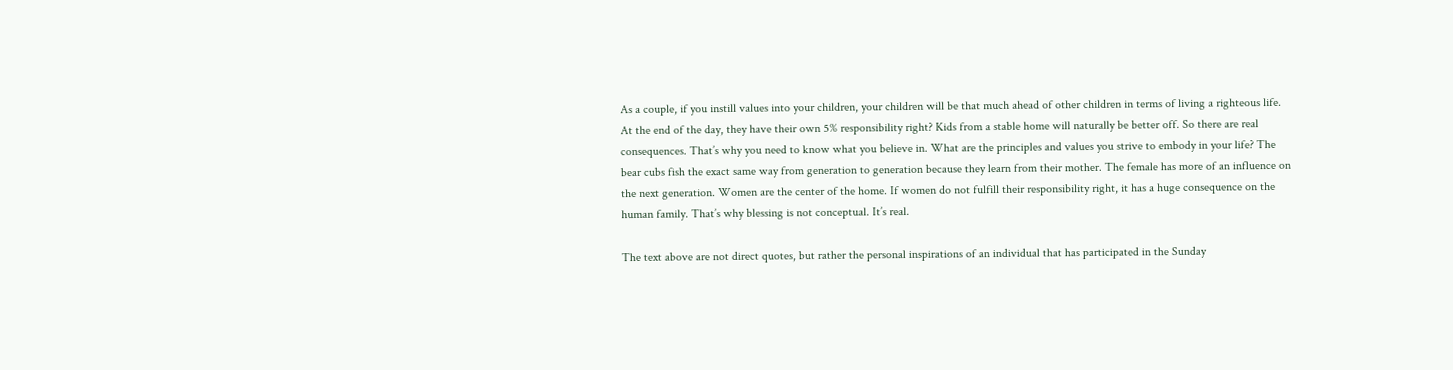As a couple, if you instill values into your children, your children will be that much ahead of other children in terms of living a righteous life. At the end of the day, they have their own 5% responsibility right? Kids from a stable home will naturally be better off. So there are real consequences. That’s why you need to know what you believe in. What are the principles and values you strive to embody in your life? The bear cubs fish the exact same way from generation to generation because they learn from their mother. The female has more of an influence on the next generation. Women are the center of the home. If women do not fulfill their responsibility right, it has a huge consequence on the human family. That’s why blessing is not conceptual. It’s real.

The text above are not direct quotes, but rather the personal inspirations of an individual that has participated in the Sunday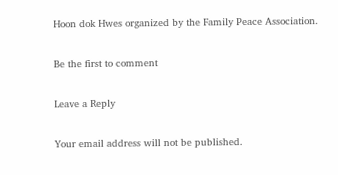Hoon dok Hwes organized by the Family Peace Association.

Be the first to comment

Leave a Reply

Your email address will not be published.